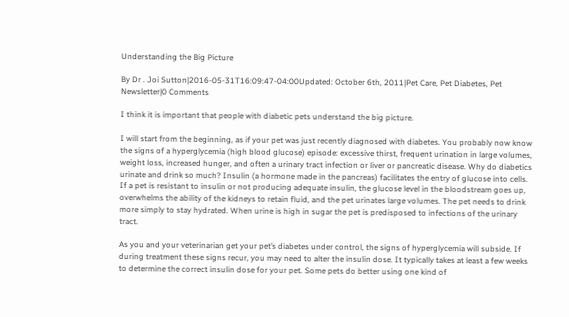Understanding the Big Picture

By Dr . Joi Sutton|2016-05-31T16:09:47-04:00Updated: October 6th, 2011|Pet Care, Pet Diabetes, Pet Newsletter|0 Comments

I think it is important that people with diabetic pets understand the big picture.

I will start from the beginning, as if your pet was just recently diagnosed with diabetes. You probably now know the signs of a hyperglycemia (high blood glucose) episode: excessive thirst, frequent urination in large volumes, weight loss, increased hunger, and often a urinary tract infection or liver or pancreatic disease. Why do diabetics urinate and drink so much? Insulin (a hormone made in the pancreas) facilitates the entry of glucose into cells. If a pet is resistant to insulin or not producing adequate insulin, the glucose level in the bloodstream goes up, overwhelms the ability of the kidneys to retain fluid, and the pet urinates large volumes. The pet needs to drink more simply to stay hydrated. When urine is high in sugar the pet is predisposed to infections of the urinary tract.

As you and your veterinarian get your pet’s diabetes under control, the signs of hyperglycemia will subside. If during treatment these signs recur, you may need to alter the insulin dose. It typically takes at least a few weeks to determine the correct insulin dose for your pet. Some pets do better using one kind of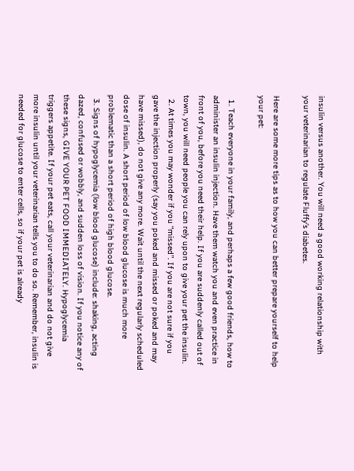insulin versus another. You will need a good working relationship with your veterinarian to regulate Fluffy’s diabetes.

Here are some more tips as to how you can better prepare yourself to help your pet:

  1. Teach everyone in your family, and perhaps a few good friends, how to administer an insulin injection. Have them watch you and even practice in front of you, before you need their help. If you are suddenly called out of town, you will need people you can rely upon to give your pet the insulin.
  2. At times you may wonder if you “missed”. If you are not sure if you gave the injection properly (say you poked and missed or poked and may have missed), do not give any more. Wait until the next regularly scheduled dose of insulin. A short period of low blood glucose is much more problematic than a short period of high blood glucose.
  3. Signs of hypoglycemia (low blood glucose) include: shaking, acting dazed, confused or wobbly, and sudden loss of vision. If you notice any of these signs, GIVE YOUR PET FOOD IMMEDIATELY. Hypoglycemia triggers appetite. If your pet eats, call your veterinarian and do not give more insulin until your veterinarian tells you to do so. Remember, insulin is needed for glucose to enter cells, so if your pet is already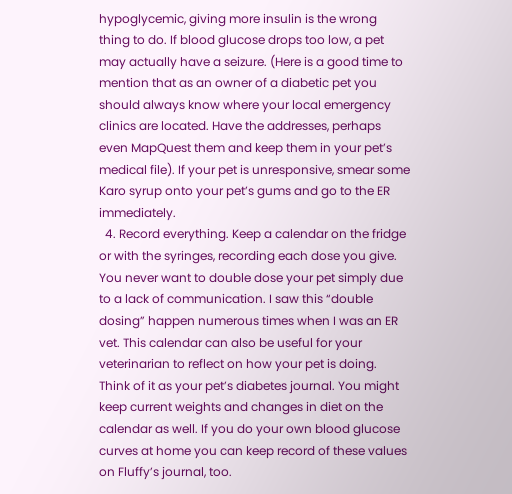hypoglycemic, giving more insulin is the wrong thing to do. If blood glucose drops too low, a pet may actually have a seizure. (Here is a good time to mention that as an owner of a diabetic pet you should always know where your local emergency clinics are located. Have the addresses, perhaps even MapQuest them and keep them in your pet’s medical file). If your pet is unresponsive, smear some Karo syrup onto your pet’s gums and go to the ER immediately.
  4. Record everything. Keep a calendar on the fridge or with the syringes, recording each dose you give. You never want to double dose your pet simply due to a lack of communication. I saw this “double dosing” happen numerous times when I was an ER vet. This calendar can also be useful for your veterinarian to reflect on how your pet is doing. Think of it as your pet’s diabetes journal. You might keep current weights and changes in diet on the calendar as well. If you do your own blood glucose curves at home you can keep record of these values on Fluffy’s journal, too.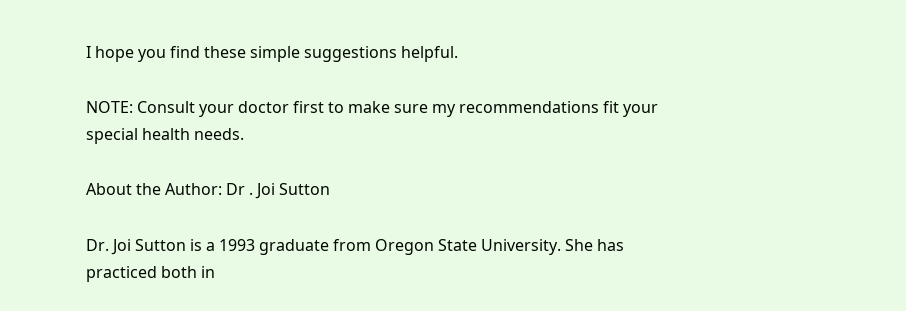I hope you find these simple suggestions helpful.

NOTE: Consult your doctor first to make sure my recommendations fit your special health needs.

About the Author: Dr . Joi Sutton

Dr. Joi Sutton is a 1993 graduate from Oregon State University. She has practiced both in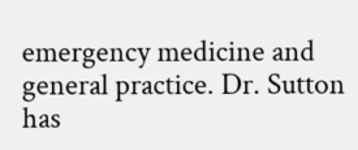emergency medicine and general practice. Dr. Sutton has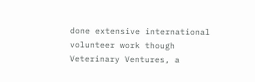done extensive international volunteer work though Veterinary Ventures, a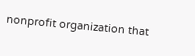nonprofit organization that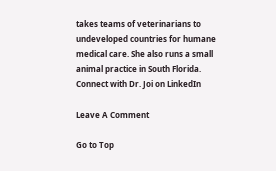takes teams of veterinarians to undeveloped countries for humane medical care. She also runs a small animal practice in South Florida. Connect with Dr. Joi on LinkedIn

Leave A Comment

Go to Top